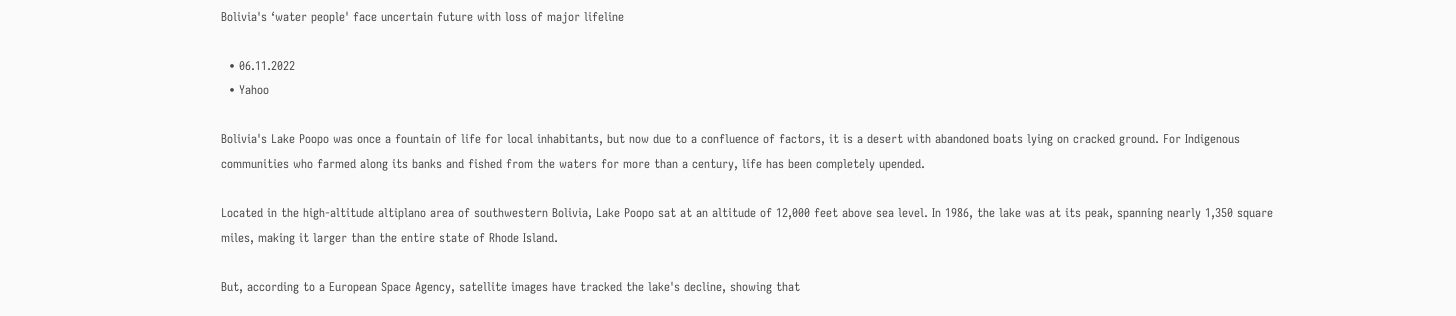Bolivia's ‘water people' face uncertain future with loss of major lifeline

  • 06.11.2022
  • Yahoo

Bolivia's Lake Poopo was once a fountain of life for local inhabitants, but now due to a confluence of factors, it is a desert with abandoned boats lying on cracked ground. For Indigenous communities who farmed along its banks and fished from the waters for more than a century, life has been completely upended.

Located in the high-altitude altiplano area of southwestern Bolivia, Lake Poopo sat at an altitude of 12,000 feet above sea level. In 1986, the lake was at its peak, spanning nearly 1,350 square miles, making it larger than the entire state of Rhode Island.

But, according to a European Space Agency, satellite images have tracked the lake's decline, showing that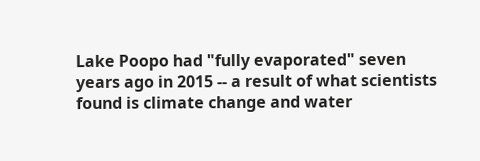Lake Poopo had "fully evaporated" seven years ago in 2015 -- a result of what scientists found is climate change and water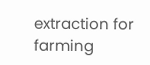extraction for farming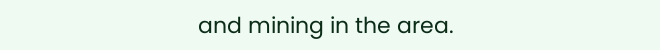and mining in the area.